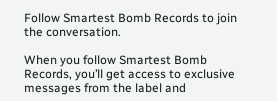Follow Smartest Bomb Records to join the conversation.

When you follow Smartest Bomb Records, you’ll get access to exclusive messages from the label and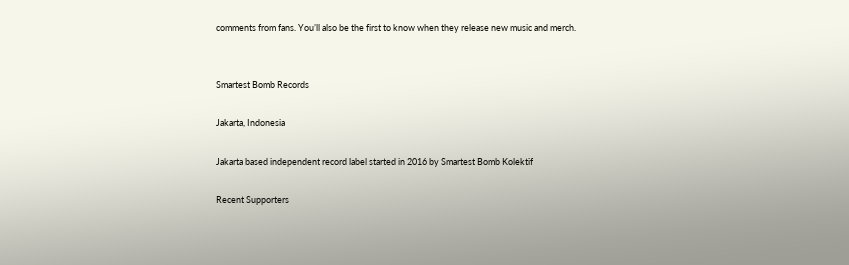comments from fans. You’ll also be the first to know when they release new music and merch.


Smartest Bomb Records

Jakarta, Indonesia

Jakarta based independent record label started in 2016 by Smartest Bomb Kolektif

Recent Supporters